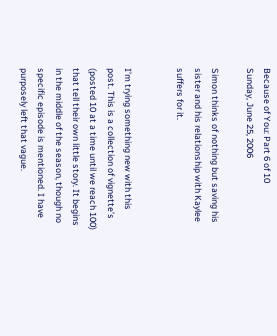Because of You: Part 6 of 10
Sunday, June 25, 2006

Simon thinks of nothing but saving his sister and his relationship with Kaylee suffers for it.


I’m trying something new with this post. This is a collection of vignette’s (posted 10 at a time until we reach 100) that tell their own little story. It begins in the middle of the season, though no specific episode is mentioned. I have purposely left that vague.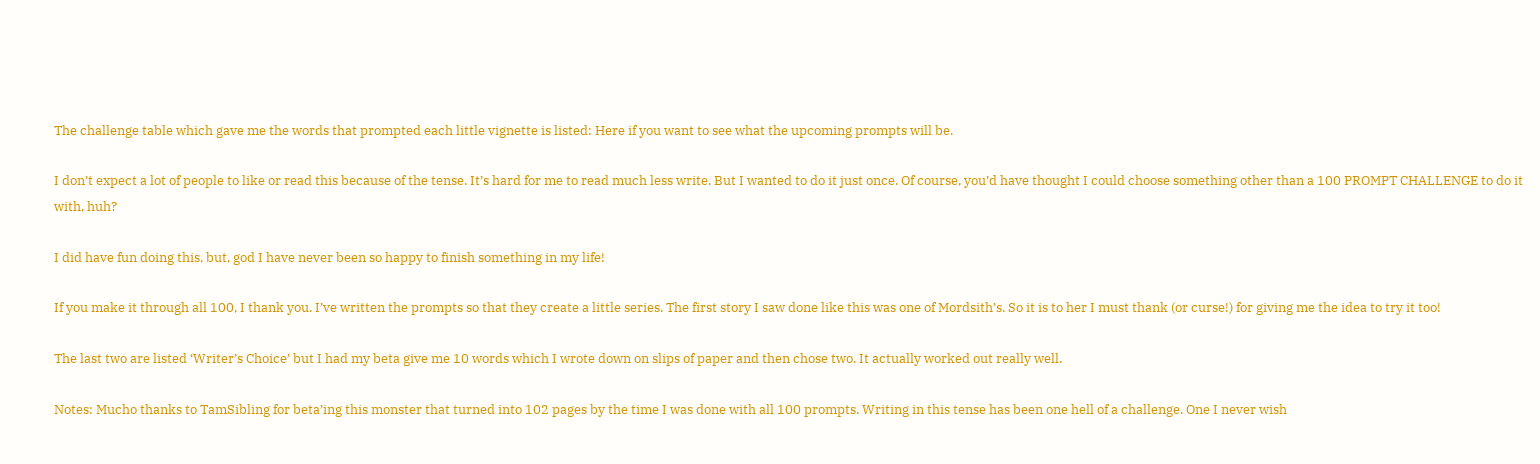The challenge table which gave me the words that prompted each little vignette is listed: Here if you want to see what the upcoming prompts will be.

I don’t expect a lot of people to like or read this because of the tense. It’s hard for me to read much less write. But I wanted to do it just once. Of course, you’d have thought I could choose something other than a 100 PROMPT CHALLENGE to do it with, huh?

I did have fun doing this, but, god I have never been so happy to finish something in my life!

If you make it through all 100, I thank you. I’ve written the prompts so that they create a little series. The first story I saw done like this was one of Mordsith’s. So it is to her I must thank (or curse!) for giving me the idea to try it too!

The last two are listed ‘Writer’s Choice’ but I had my beta give me 10 words which I wrote down on slips of paper and then chose two. It actually worked out really well.

Notes: Mucho thanks to TamSibling for beta’ing this monster that turned into 102 pages by the time I was done with all 100 prompts. Writing in this tense has been one hell of a challenge. One I never wish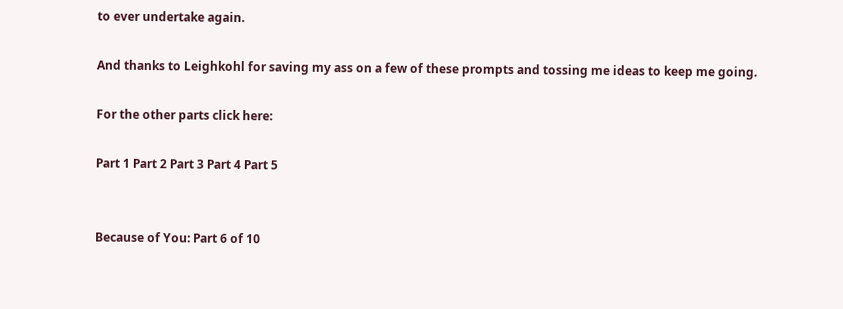to ever undertake again.

And thanks to Leighkohl for saving my ass on a few of these prompts and tossing me ideas to keep me going.

For the other parts click here:

Part 1 Part 2 Part 3 Part 4 Part 5


Because of You: Part 6 of 10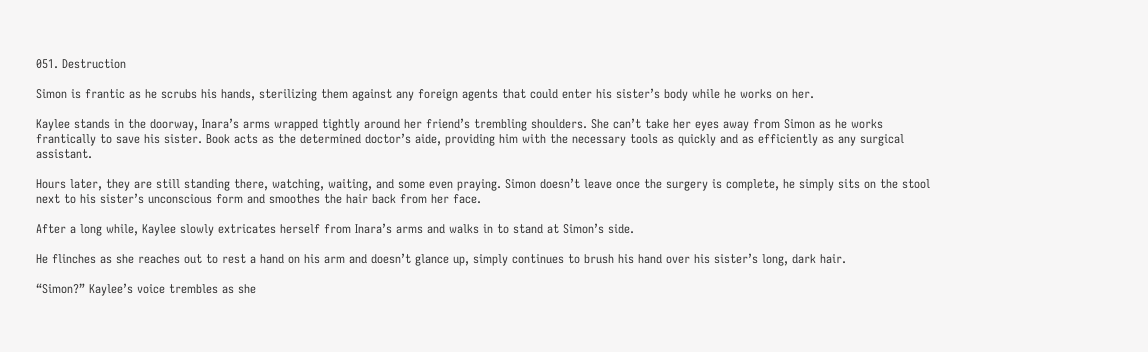051. Destruction

Simon is frantic as he scrubs his hands, sterilizing them against any foreign agents that could enter his sister’s body while he works on her.

Kaylee stands in the doorway, Inara’s arms wrapped tightly around her friend’s trembling shoulders. She can’t take her eyes away from Simon as he works frantically to save his sister. Book acts as the determined doctor’s aide, providing him with the necessary tools as quickly and as efficiently as any surgical assistant.

Hours later, they are still standing there, watching, waiting, and some even praying. Simon doesn’t leave once the surgery is complete, he simply sits on the stool next to his sister’s unconscious form and smoothes the hair back from her face.

After a long while, Kaylee slowly extricates herself from Inara’s arms and walks in to stand at Simon’s side.

He flinches as she reaches out to rest a hand on his arm and doesn’t glance up, simply continues to brush his hand over his sister’s long, dark hair.

“Simon?” Kaylee’s voice trembles as she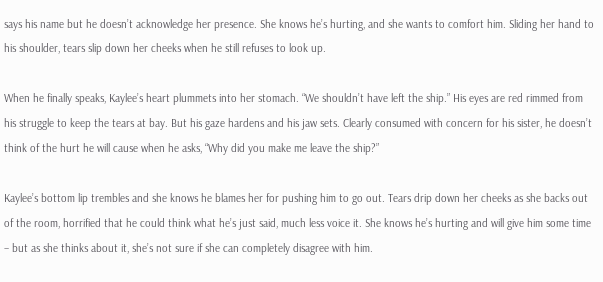says his name but he doesn’t acknowledge her presence. She knows he’s hurting, and she wants to comfort him. Sliding her hand to his shoulder, tears slip down her cheeks when he still refuses to look up.

When he finally speaks, Kaylee’s heart plummets into her stomach. “We shouldn’t have left the ship.” His eyes are red rimmed from his struggle to keep the tears at bay. But his gaze hardens and his jaw sets. Clearly consumed with concern for his sister, he doesn’t think of the hurt he will cause when he asks, “Why did you make me leave the ship?”

Kaylee’s bottom lip trembles and she knows he blames her for pushing him to go out. Tears drip down her cheeks as she backs out of the room, horrified that he could think what he’s just said, much less voice it. She knows he’s hurting and will give him some time – but as she thinks about it, she’s not sure if she can completely disagree with him.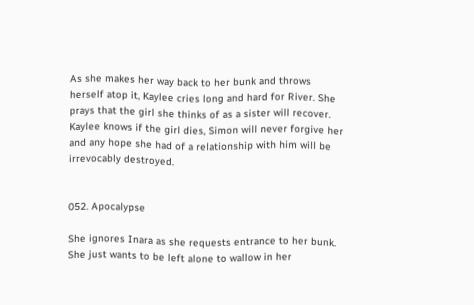As she makes her way back to her bunk and throws herself atop it, Kaylee cries long and hard for River. She prays that the girl she thinks of as a sister will recover. Kaylee knows if the girl dies, Simon will never forgive her and any hope she had of a relationship with him will be irrevocably destroyed.


052. Apocalypse

She ignores Inara as she requests entrance to her bunk. She just wants to be left alone to wallow in her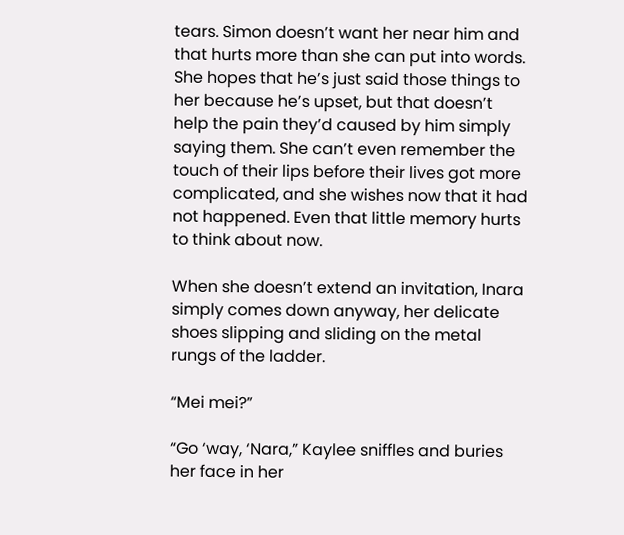tears. Simon doesn’t want her near him and that hurts more than she can put into words. She hopes that he’s just said those things to her because he’s upset, but that doesn’t help the pain they’d caused by him simply saying them. She can’t even remember the touch of their lips before their lives got more complicated, and she wishes now that it had not happened. Even that little memory hurts to think about now.

When she doesn’t extend an invitation, Inara simply comes down anyway, her delicate shoes slipping and sliding on the metal rungs of the ladder.

“Mei mei?”

“Go ‘way, ‘Nara,” Kaylee sniffles and buries her face in her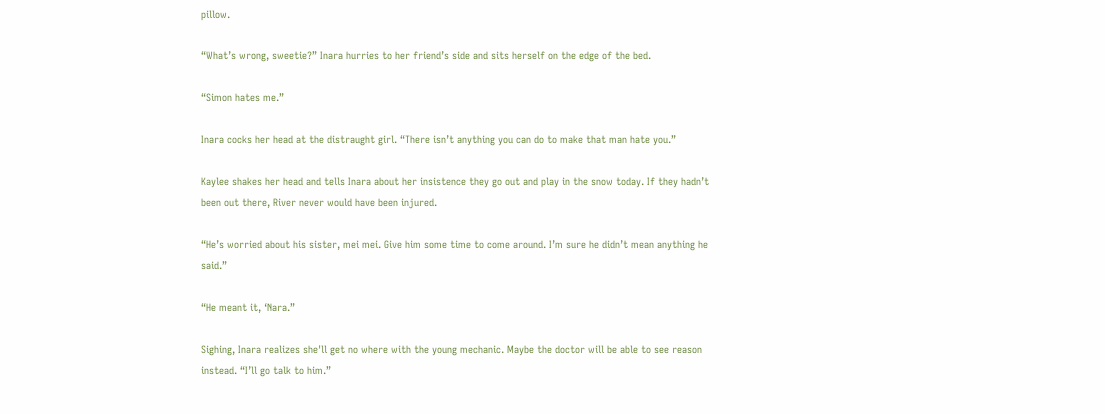pillow.

“What’s wrong, sweetie?” Inara hurries to her friend’s side and sits herself on the edge of the bed.

“Simon hates me.”

Inara cocks her head at the distraught girl. “There isn’t anything you can do to make that man hate you.”

Kaylee shakes her head and tells Inara about her insistence they go out and play in the snow today. If they hadn’t been out there, River never would have been injured.

“He’s worried about his sister, mei mei. Give him some time to come around. I’m sure he didn’t mean anything he said.”

“He meant it, ‘Nara.”

Sighing, Inara realizes she'll get no where with the young mechanic. Maybe the doctor will be able to see reason instead. “I’ll go talk to him.”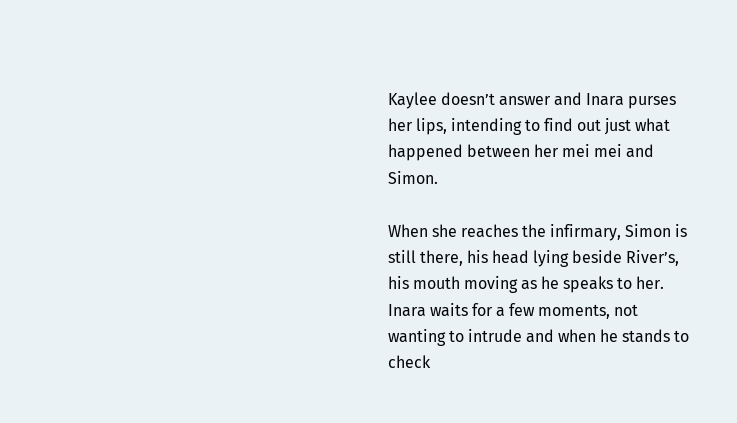Kaylee doesn’t answer and Inara purses her lips, intending to find out just what happened between her mei mei and Simon.

When she reaches the infirmary, Simon is still there, his head lying beside River’s, his mouth moving as he speaks to her. Inara waits for a few moments, not wanting to intrude and when he stands to check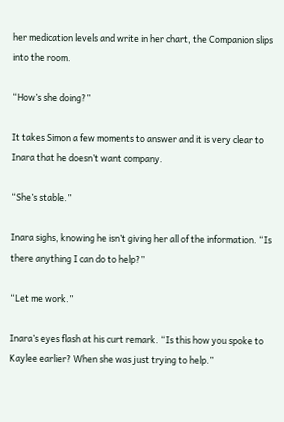her medication levels and write in her chart, the Companion slips into the room.

“How’s she doing?”

It takes Simon a few moments to answer and it is very clear to Inara that he doesn’t want company.

“She’s stable.”

Inara sighs, knowing he isn’t giving her all of the information. “Is there anything I can do to help?”

“Let me work.”

Inara’s eyes flash at his curt remark. “Is this how you spoke to Kaylee earlier? When she was just trying to help.”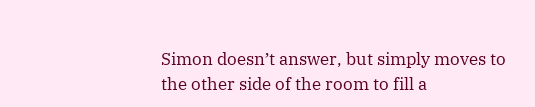Simon doesn’t answer, but simply moves to the other side of the room to fill a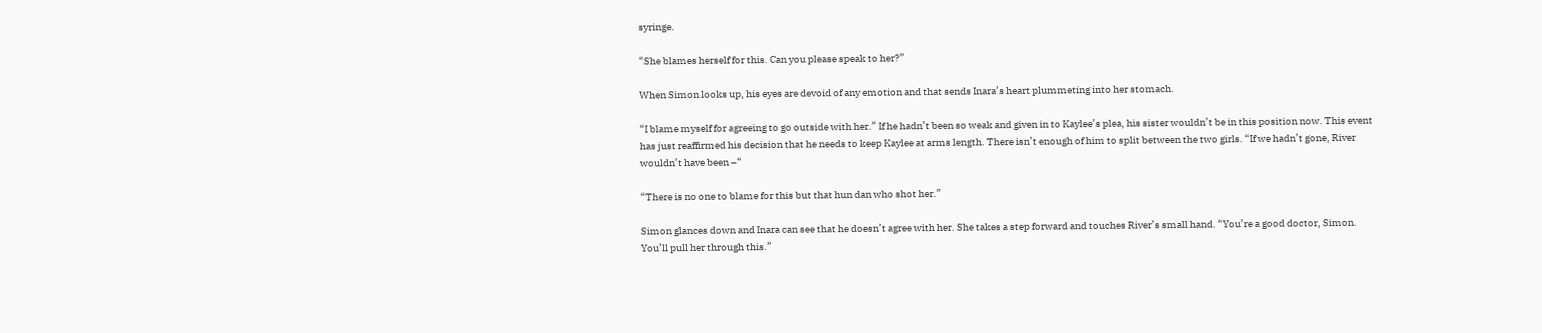syringe.

“She blames herself for this. Can you please speak to her?”

When Simon looks up, his eyes are devoid of any emotion and that sends Inara’s heart plummeting into her stomach.

“I blame myself for agreeing to go outside with her.” If he hadn’t been so weak and given in to Kaylee’s plea, his sister wouldn’t be in this position now. This event has just reaffirmed his decision that he needs to keep Kaylee at arms length. There isn’t enough of him to split between the two girls. “If we hadn’t gone, River wouldn’t have been –“

“There is no one to blame for this but that hun dan who shot her.”

Simon glances down and Inara can see that he doesn’t agree with her. She takes a step forward and touches River’s small hand. “You’re a good doctor, Simon. You’ll pull her through this.”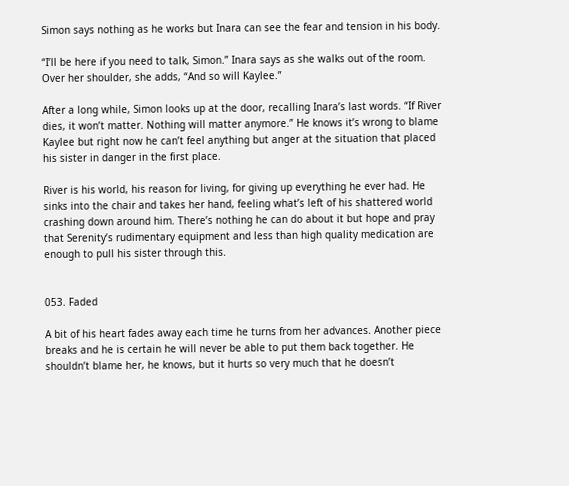Simon says nothing as he works but Inara can see the fear and tension in his body.

“I’ll be here if you need to talk, Simon.” Inara says as she walks out of the room. Over her shoulder, she adds, “And so will Kaylee.”

After a long while, Simon looks up at the door, recalling Inara’s last words. “If River dies, it won’t matter. Nothing will matter anymore.” He knows it’s wrong to blame Kaylee but right now he can’t feel anything but anger at the situation that placed his sister in danger in the first place.

River is his world, his reason for living, for giving up everything he ever had. He sinks into the chair and takes her hand, feeling what’s left of his shattered world crashing down around him. There’s nothing he can do about it but hope and pray that Serenity’s rudimentary equipment and less than high quality medication are enough to pull his sister through this.


053. Faded

A bit of his heart fades away each time he turns from her advances. Another piece breaks and he is certain he will never be able to put them back together. He shouldn’t blame her, he knows, but it hurts so very much that he doesn’t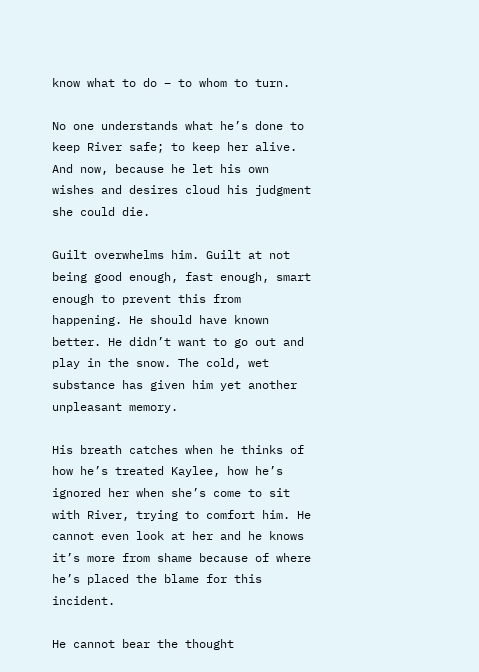know what to do – to whom to turn.

No one understands what he’s done to keep River safe; to keep her alive. And now, because he let his own wishes and desires cloud his judgment she could die.

Guilt overwhelms him. Guilt at not being good enough, fast enough, smart enough to prevent this from happening. He should have known better. He didn’t want to go out and play in the snow. The cold, wet substance has given him yet another unpleasant memory.

His breath catches when he thinks of how he’s treated Kaylee, how he’s ignored her when she’s come to sit with River, trying to comfort him. He cannot even look at her and he knows it’s more from shame because of where he’s placed the blame for this incident.

He cannot bear the thought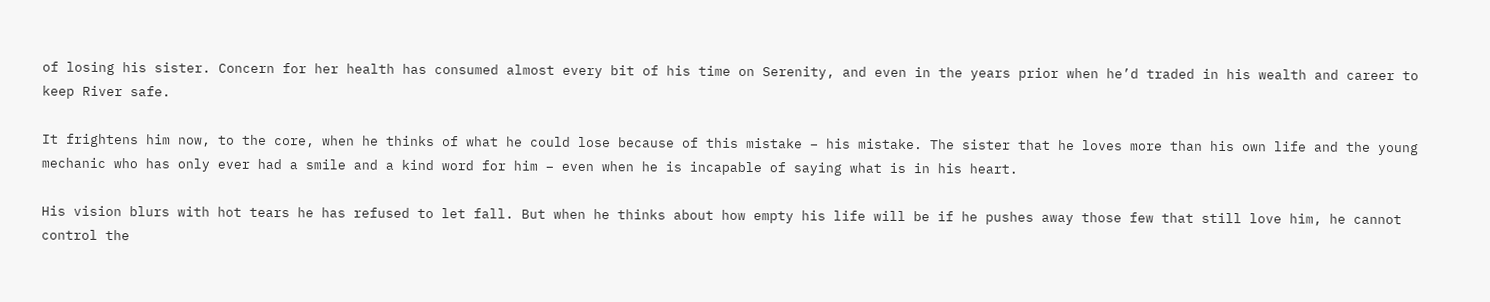of losing his sister. Concern for her health has consumed almost every bit of his time on Serenity, and even in the years prior when he’d traded in his wealth and career to keep River safe.

It frightens him now, to the core, when he thinks of what he could lose because of this mistake – his mistake. The sister that he loves more than his own life and the young mechanic who has only ever had a smile and a kind word for him – even when he is incapable of saying what is in his heart.

His vision blurs with hot tears he has refused to let fall. But when he thinks about how empty his life will be if he pushes away those few that still love him, he cannot control the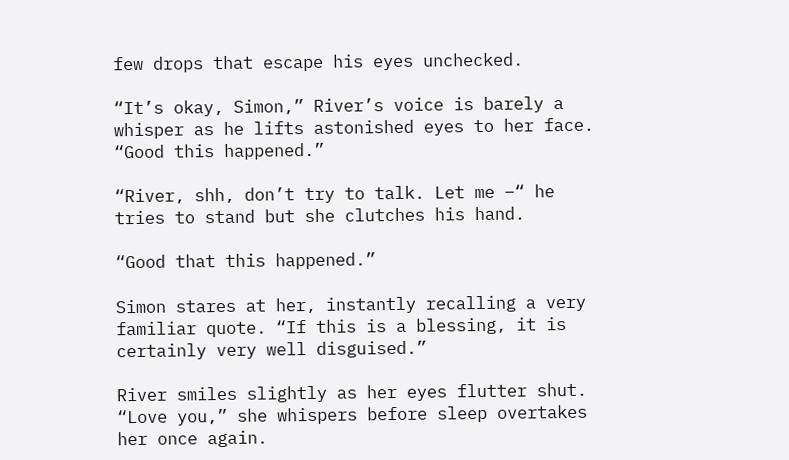few drops that escape his eyes unchecked.

“It’s okay, Simon,” River’s voice is barely a whisper as he lifts astonished eyes to her face. “Good this happened.”

“River, shh, don’t try to talk. Let me –“ he tries to stand but she clutches his hand.

“Good that this happened.”

Simon stares at her, instantly recalling a very familiar quote. “If this is a blessing, it is certainly very well disguised.”

River smiles slightly as her eyes flutter shut. “Love you,” she whispers before sleep overtakes her once again.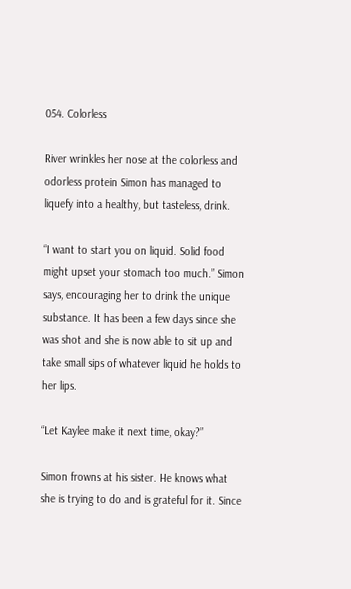054. Colorless

River wrinkles her nose at the colorless and odorless protein Simon has managed to liquefy into a healthy, but tasteless, drink.

“I want to start you on liquid. Solid food might upset your stomach too much.” Simon says, encouraging her to drink the unique substance. It has been a few days since she was shot and she is now able to sit up and take small sips of whatever liquid he holds to her lips.

“Let Kaylee make it next time, okay?”

Simon frowns at his sister. He knows what she is trying to do and is grateful for it. Since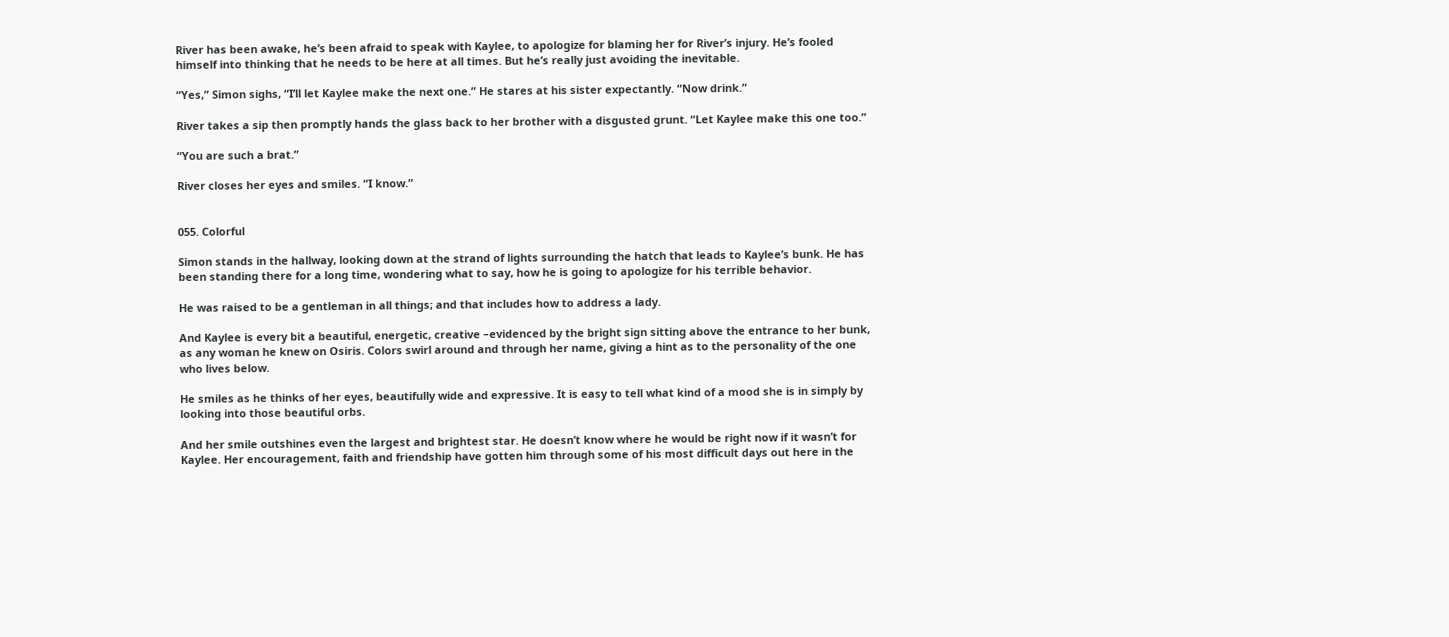River has been awake, he’s been afraid to speak with Kaylee, to apologize for blaming her for River’s injury. He’s fooled himself into thinking that he needs to be here at all times. But he’s really just avoiding the inevitable.

“Yes,” Simon sighs, “I’ll let Kaylee make the next one.” He stares at his sister expectantly. “Now drink.”

River takes a sip then promptly hands the glass back to her brother with a disgusted grunt. “Let Kaylee make this one too.”

“You are such a brat.”

River closes her eyes and smiles. “I know.”


055. Colorful

Simon stands in the hallway, looking down at the strand of lights surrounding the hatch that leads to Kaylee’s bunk. He has been standing there for a long time, wondering what to say, how he is going to apologize for his terrible behavior.

He was raised to be a gentleman in all things; and that includes how to address a lady.

And Kaylee is every bit a beautiful, energetic, creative –evidenced by the bright sign sitting above the entrance to her bunk, as any woman he knew on Osiris. Colors swirl around and through her name, giving a hint as to the personality of the one who lives below.

He smiles as he thinks of her eyes, beautifully wide and expressive. It is easy to tell what kind of a mood she is in simply by looking into those beautiful orbs.

And her smile outshines even the largest and brightest star. He doesn’t know where he would be right now if it wasn’t for Kaylee. Her encouragement, faith and friendship have gotten him through some of his most difficult days out here in the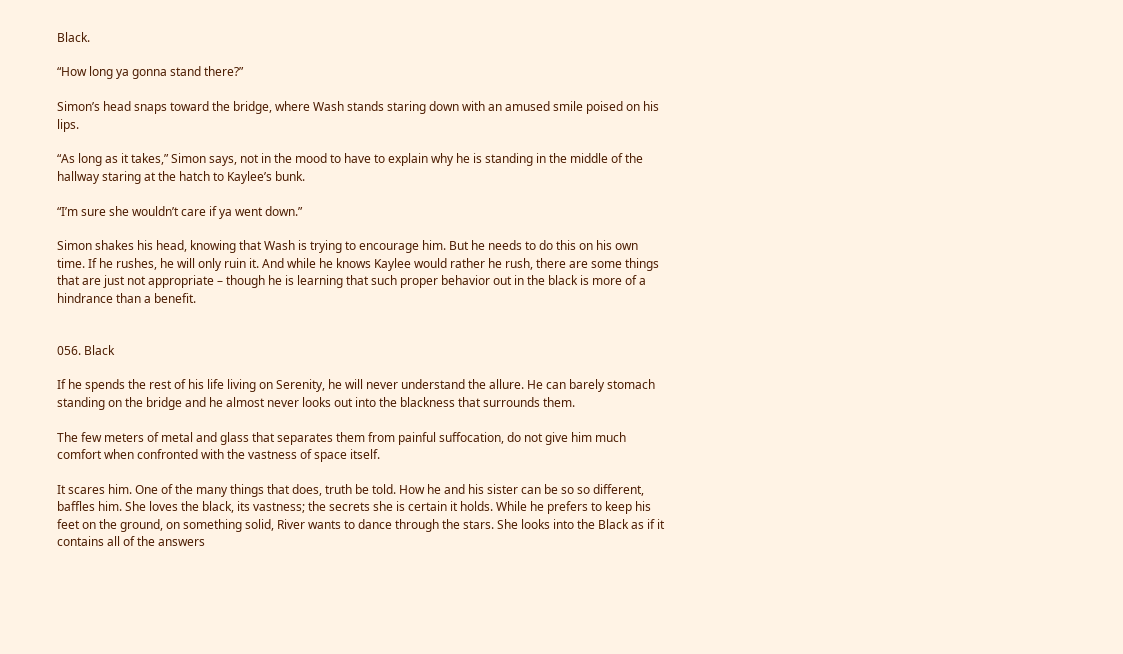Black.

“How long ya gonna stand there?”

Simon’s head snaps toward the bridge, where Wash stands staring down with an amused smile poised on his lips.

“As long as it takes,” Simon says, not in the mood to have to explain why he is standing in the middle of the hallway staring at the hatch to Kaylee’s bunk.

“I’m sure she wouldn’t care if ya went down.”

Simon shakes his head, knowing that Wash is trying to encourage him. But he needs to do this on his own time. If he rushes, he will only ruin it. And while he knows Kaylee would rather he rush, there are some things that are just not appropriate – though he is learning that such proper behavior out in the black is more of a hindrance than a benefit.


056. Black

If he spends the rest of his life living on Serenity, he will never understand the allure. He can barely stomach standing on the bridge and he almost never looks out into the blackness that surrounds them.

The few meters of metal and glass that separates them from painful suffocation, do not give him much comfort when confronted with the vastness of space itself.

It scares him. One of the many things that does, truth be told. How he and his sister can be so so different, baffles him. She loves the black, its vastness; the secrets she is certain it holds. While he prefers to keep his feet on the ground, on something solid, River wants to dance through the stars. She looks into the Black as if it contains all of the answers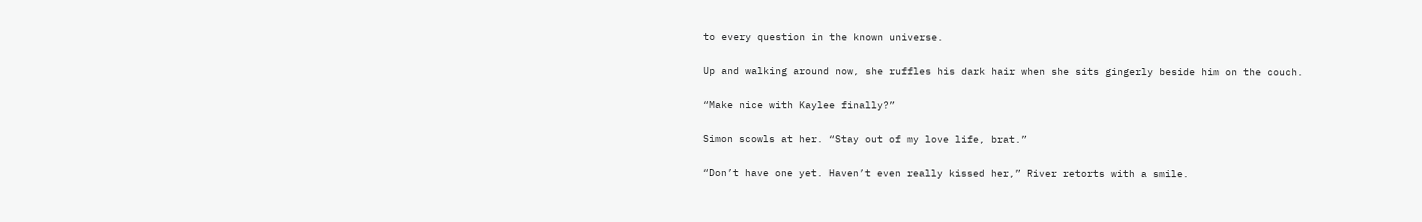to every question in the known universe.

Up and walking around now, she ruffles his dark hair when she sits gingerly beside him on the couch.

“Make nice with Kaylee finally?”

Simon scowls at her. “Stay out of my love life, brat.”

“Don’t have one yet. Haven’t even really kissed her,” River retorts with a smile.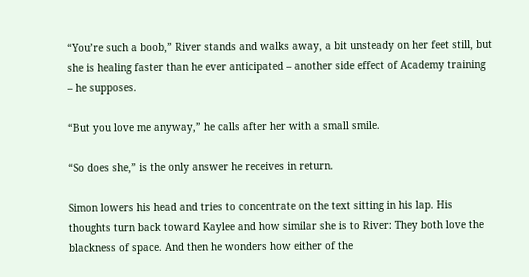“You’re such a boob,” River stands and walks away, a bit unsteady on her feet still, but she is healing faster than he ever anticipated – another side effect of Academy training – he supposes.

“But you love me anyway,” he calls after her with a small smile.

“So does she,” is the only answer he receives in return.

Simon lowers his head and tries to concentrate on the text sitting in his lap. His thoughts turn back toward Kaylee and how similar she is to River: They both love the blackness of space. And then he wonders how either of the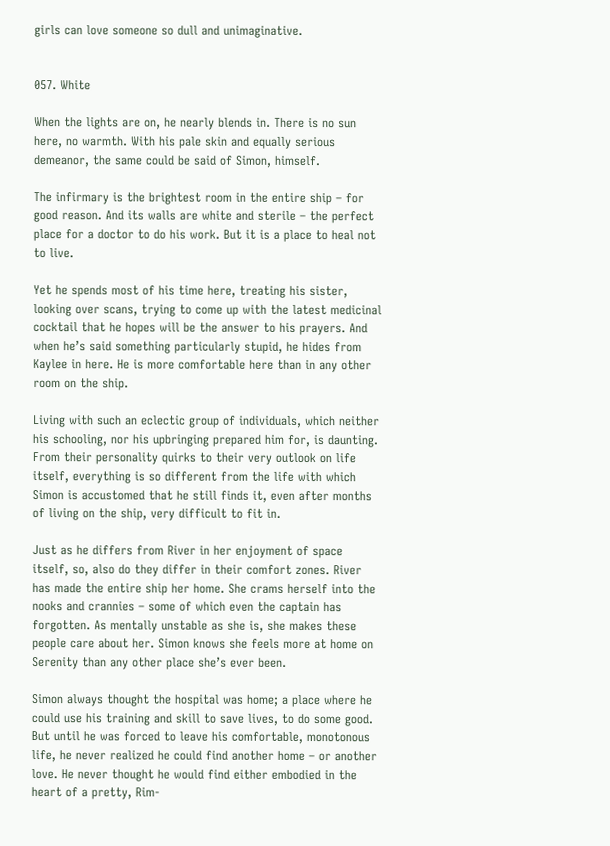girls can love someone so dull and unimaginative.


057. White

When the lights are on, he nearly blends in. There is no sun here, no warmth. With his pale skin and equally serious demeanor, the same could be said of Simon, himself.

The infirmary is the brightest room in the entire ship – for good reason. And its walls are white and sterile – the perfect place for a doctor to do his work. But it is a place to heal not to live.

Yet he spends most of his time here, treating his sister, looking over scans, trying to come up with the latest medicinal cocktail that he hopes will be the answer to his prayers. And when he’s said something particularly stupid, he hides from Kaylee in here. He is more comfortable here than in any other room on the ship.

Living with such an eclectic group of individuals, which neither his schooling, nor his upbringing prepared him for, is daunting. From their personality quirks to their very outlook on life itself, everything is so different from the life with which Simon is accustomed that he still finds it, even after months of living on the ship, very difficult to fit in.

Just as he differs from River in her enjoyment of space itself, so, also do they differ in their comfort zones. River has made the entire ship her home. She crams herself into the nooks and crannies – some of which even the captain has forgotten. As mentally unstable as she is, she makes these people care about her. Simon knows she feels more at home on Serenity than any other place she’s ever been.

Simon always thought the hospital was home; a place where he could use his training and skill to save lives, to do some good. But until he was forced to leave his comfortable, monotonous life, he never realized he could find another home – or another love. He never thought he would find either embodied in the heart of a pretty, Rim-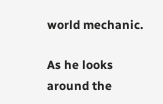world mechanic.

As he looks around the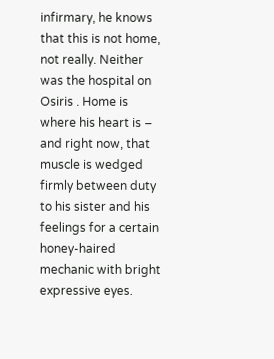infirmary, he knows that this is not home, not really. Neither was the hospital on Osiris . Home is where his heart is – and right now, that muscle is wedged firmly between duty to his sister and his feelings for a certain honey-haired mechanic with bright expressive eyes.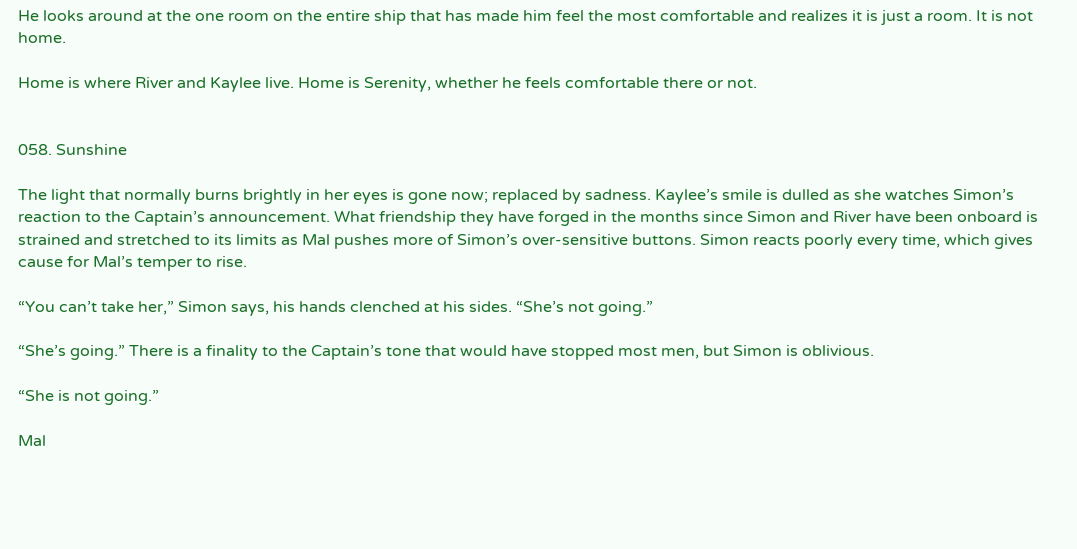He looks around at the one room on the entire ship that has made him feel the most comfortable and realizes it is just a room. It is not home.

Home is where River and Kaylee live. Home is Serenity, whether he feels comfortable there or not.


058. Sunshine

The light that normally burns brightly in her eyes is gone now; replaced by sadness. Kaylee’s smile is dulled as she watches Simon’s reaction to the Captain’s announcement. What friendship they have forged in the months since Simon and River have been onboard is strained and stretched to its limits as Mal pushes more of Simon’s over-sensitive buttons. Simon reacts poorly every time, which gives cause for Mal’s temper to rise.

“You can’t take her,” Simon says, his hands clenched at his sides. “She’s not going.”

“She’s going.” There is a finality to the Captain’s tone that would have stopped most men, but Simon is oblivious.

“She is not going.”

Mal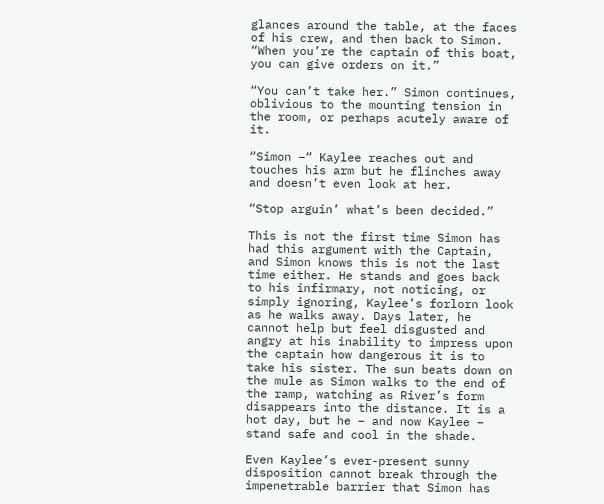glances around the table, at the faces of his crew, and then back to Simon. “When you’re the captain of this boat, you can give orders on it.”

“You can’t take her.” Simon continues, oblivious to the mounting tension in the room, or perhaps acutely aware of it.

“Simon –“ Kaylee reaches out and touches his arm but he flinches away and doesn’t even look at her.

“Stop arguin’ what’s been decided.”

This is not the first time Simon has had this argument with the Captain, and Simon knows this is not the last time either. He stands and goes back to his infirmary, not noticing, or simply ignoring, Kaylee’s forlorn look as he walks away. Days later, he cannot help but feel disgusted and angry at his inability to impress upon the captain how dangerous it is to take his sister. The sun beats down on the mule as Simon walks to the end of the ramp, watching as River’s form disappears into the distance. It is a hot day, but he – and now Kaylee – stand safe and cool in the shade.

Even Kaylee’s ever-present sunny disposition cannot break through the impenetrable barrier that Simon has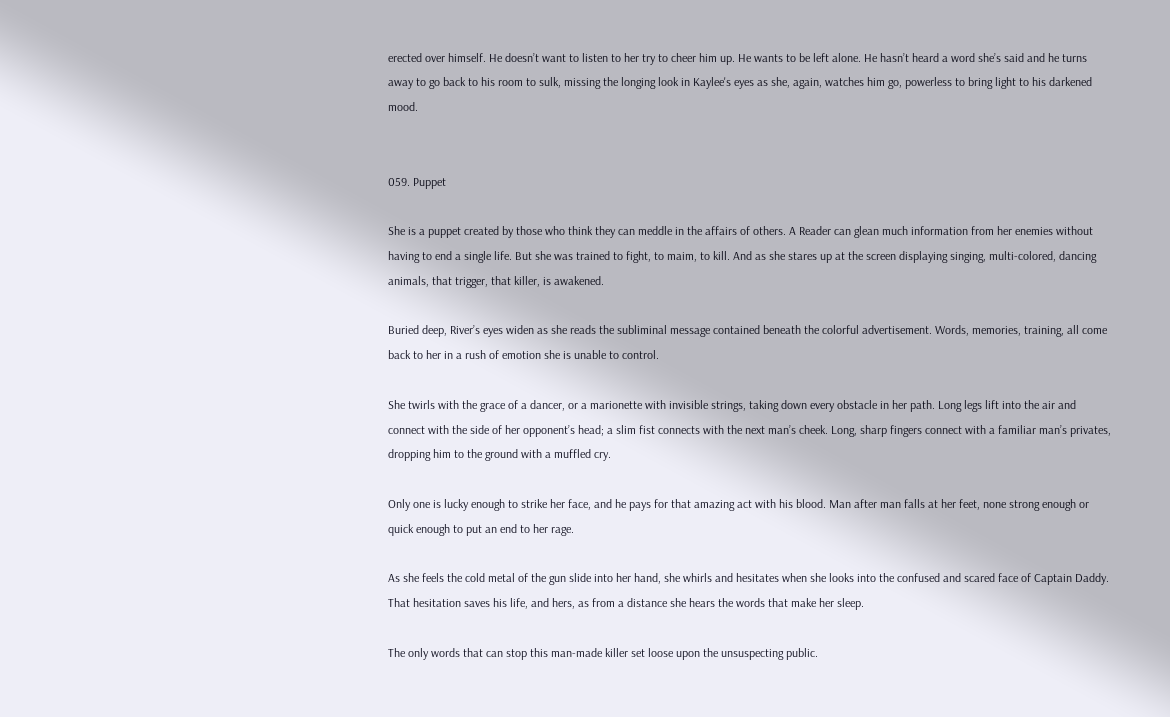erected over himself. He doesn’t want to listen to her try to cheer him up. He wants to be left alone. He hasn’t heard a word she’s said and he turns away to go back to his room to sulk, missing the longing look in Kaylee's eyes as she, again, watches him go, powerless to bring light to his darkened mood.


059. Puppet

She is a puppet created by those who think they can meddle in the affairs of others. A Reader can glean much information from her enemies without having to end a single life. But she was trained to fight, to maim, to kill. And as she stares up at the screen displaying singing, multi-colored, dancing animals, that trigger, that killer, is awakened.

Buried deep, River’s eyes widen as she reads the subliminal message contained beneath the colorful advertisement. Words, memories, training, all come back to her in a rush of emotion she is unable to control.

She twirls with the grace of a dancer, or a marionette with invisible strings, taking down every obstacle in her path. Long legs lift into the air and connect with the side of her opponent’s head; a slim fist connects with the next man’s cheek. Long, sharp fingers connect with a familiar man’s privates, dropping him to the ground with a muffled cry.

Only one is lucky enough to strike her face, and he pays for that amazing act with his blood. Man after man falls at her feet, none strong enough or quick enough to put an end to her rage.

As she feels the cold metal of the gun slide into her hand, she whirls and hesitates when she looks into the confused and scared face of Captain Daddy. That hesitation saves his life, and hers, as from a distance she hears the words that make her sleep.

The only words that can stop this man-made killer set loose upon the unsuspecting public.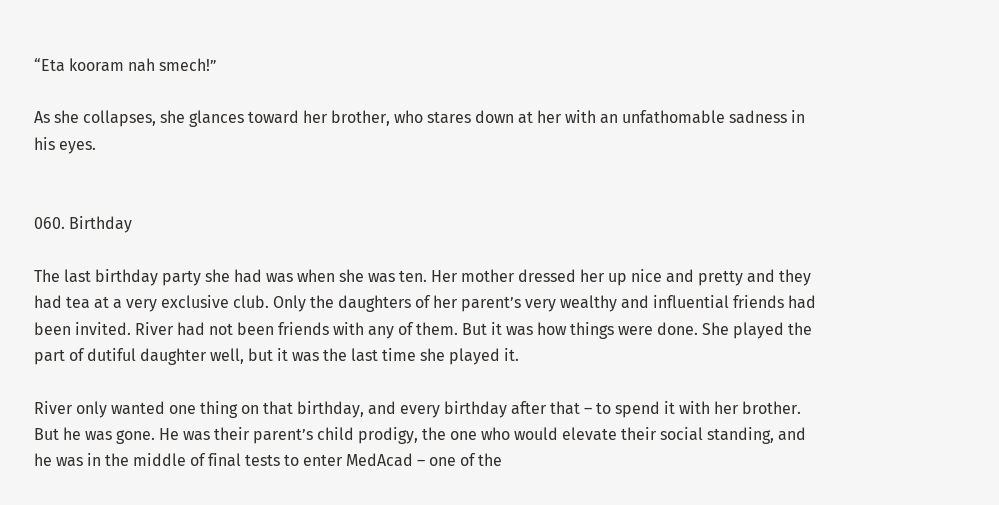“Eta kooram nah smech!”

As she collapses, she glances toward her brother, who stares down at her with an unfathomable sadness in his eyes.


060. Birthday

The last birthday party she had was when she was ten. Her mother dressed her up nice and pretty and they had tea at a very exclusive club. Only the daughters of her parent’s very wealthy and influential friends had been invited. River had not been friends with any of them. But it was how things were done. She played the part of dutiful daughter well, but it was the last time she played it.

River only wanted one thing on that birthday, and every birthday after that – to spend it with her brother. But he was gone. He was their parent’s child prodigy, the one who would elevate their social standing, and he was in the middle of final tests to enter MedAcad – one of the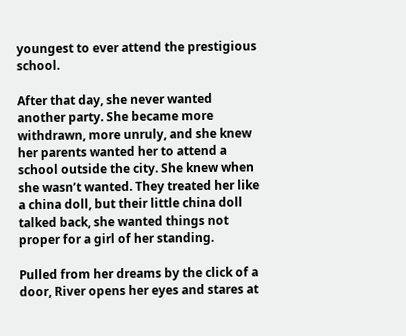youngest to ever attend the prestigious school.

After that day, she never wanted another party. She became more withdrawn, more unruly, and she knew her parents wanted her to attend a school outside the city. She knew when she wasn’t wanted. They treated her like a china doll, but their little china doll talked back, she wanted things not proper for a girl of her standing.

Pulled from her dreams by the click of a door, River opens her eyes and stares at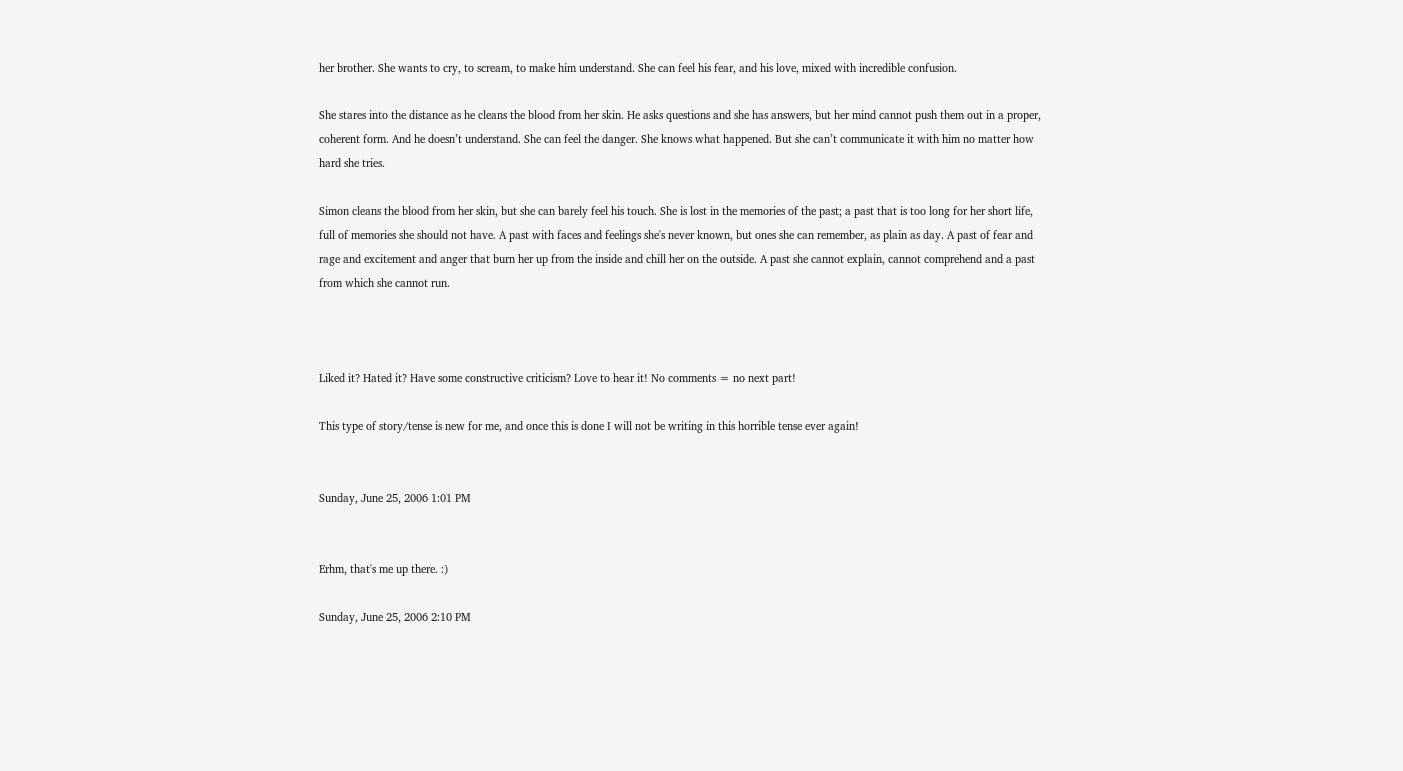her brother. She wants to cry, to scream, to make him understand. She can feel his fear, and his love, mixed with incredible confusion.

She stares into the distance as he cleans the blood from her skin. He asks questions and she has answers, but her mind cannot push them out in a proper, coherent form. And he doesn’t understand. She can feel the danger. She knows what happened. But she can’t communicate it with him no matter how hard she tries.

Simon cleans the blood from her skin, but she can barely feel his touch. She is lost in the memories of the past; a past that is too long for her short life, full of memories she should not have. A past with faces and feelings she's never known, but ones she can remember, as plain as day. A past of fear and rage and excitement and anger that burn her up from the inside and chill her on the outside. A past she cannot explain, cannot comprehend and a past from which she cannot run.



Liked it? Hated it? Have some constructive criticism? Love to hear it! No comments = no next part!

This type of story/tense is new for me, and once this is done I will not be writing in this horrible tense ever again!


Sunday, June 25, 2006 1:01 PM


Erhm, that's me up there. :)

Sunday, June 25, 2006 2:10 PM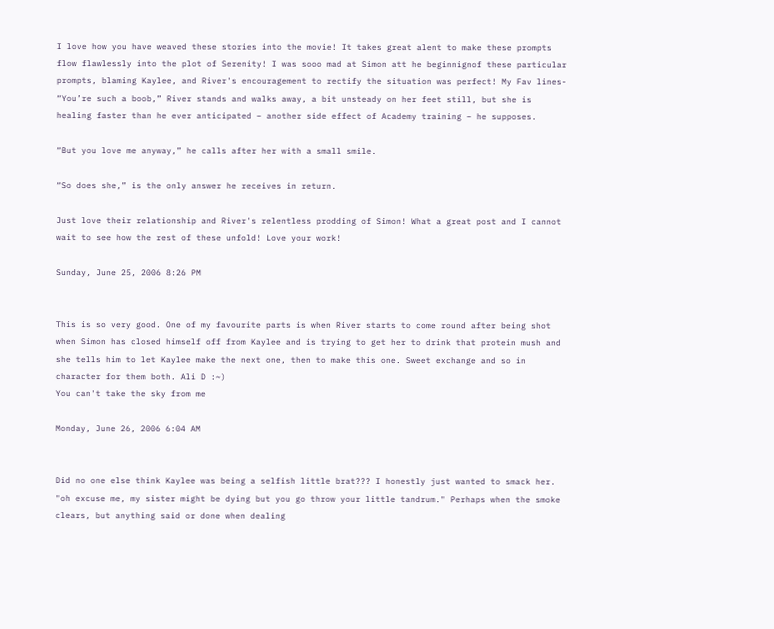I love how you have weaved these stories into the movie! It takes great alent to make these prompts flow flawlessly into the plot of Serenity! I was sooo mad at Simon att he beginnignof these particular prompts, blaming Kaylee, and River's encouragement to rectify the situation was perfect! My Fav lines-
“You’re such a boob,” River stands and walks away, a bit unsteady on her feet still, but she is healing faster than he ever anticipated – another side effect of Academy training – he supposes.

“But you love me anyway,” he calls after her with a small smile.

“So does she,” is the only answer he receives in return.

Just love their relationship and River's relentless prodding of Simon! What a great post and I cannot wait to see how the rest of these unfold! Love your work!

Sunday, June 25, 2006 8:26 PM


This is so very good. One of my favourite parts is when River starts to come round after being shot when Simon has closed himself off from Kaylee and is trying to get her to drink that protein mush and she tells him to let Kaylee make the next one, then to make this one. Sweet exchange and so in character for them both. Ali D :~)
You can't take the sky from me

Monday, June 26, 2006 6:04 AM


Did no one else think Kaylee was being a selfish little brat??? I honestly just wanted to smack her. "oh excuse me, my sister might be dying but you go throw your little tandrum." Perhaps when the smoke clears, but anything said or done when dealing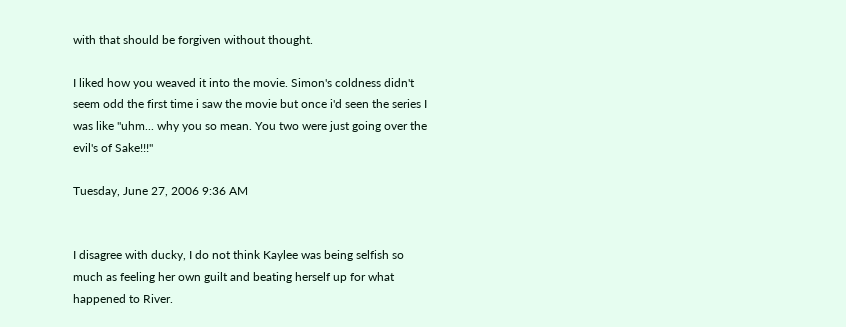with that should be forgiven without thought.

I liked how you weaved it into the movie. Simon's coldness didn't seem odd the first time i saw the movie but once i'd seen the series I was like "uhm... why you so mean. You two were just going over the evil's of Sake!!!"

Tuesday, June 27, 2006 9:36 AM


I disagree with ducky, I do not think Kaylee was being selfish so much as feeling her own guilt and beating herself up for what happened to River.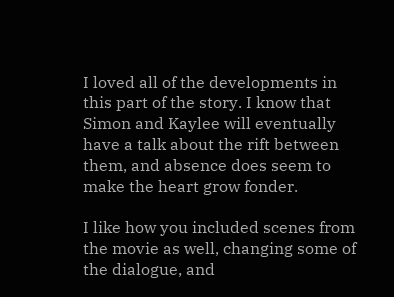I loved all of the developments in this part of the story. I know that Simon and Kaylee will eventually have a talk about the rift between them, and absence does seem to make the heart grow fonder.

I like how you included scenes from the movie as well, changing some of the dialogue, and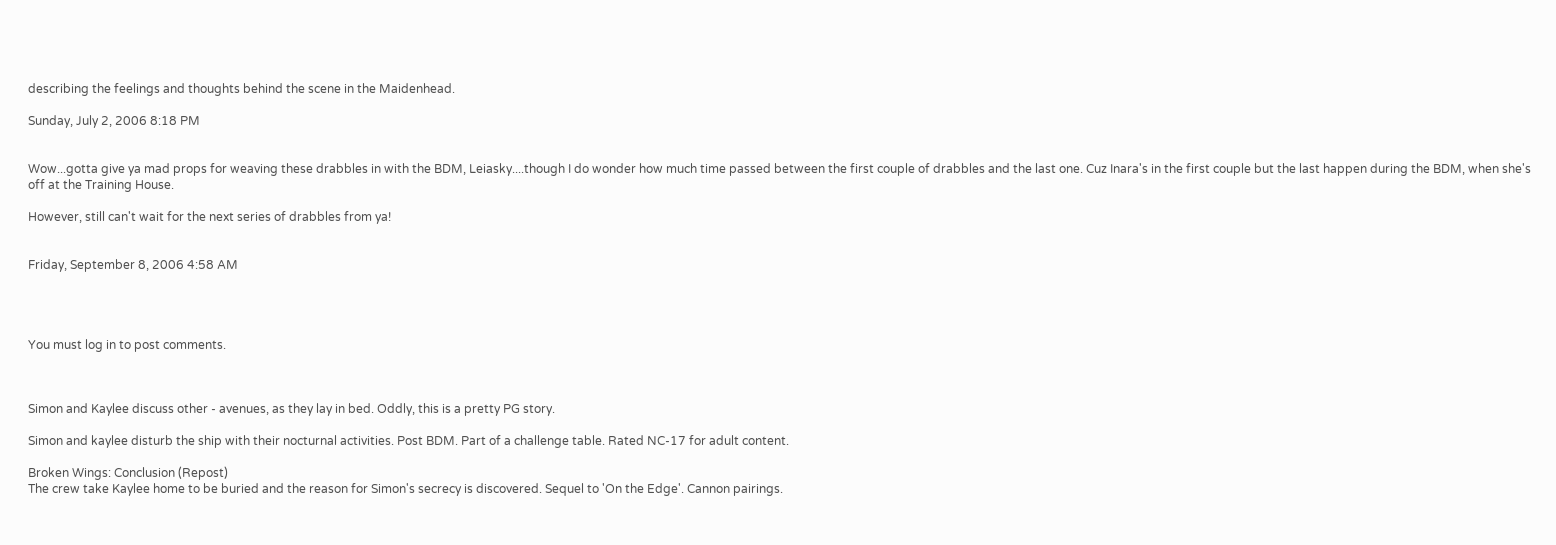describing the feelings and thoughts behind the scene in the Maidenhead.

Sunday, July 2, 2006 8:18 PM


Wow...gotta give ya mad props for weaving these drabbles in with the BDM, Leiasky....though I do wonder how much time passed between the first couple of drabbles and the last one. Cuz Inara's in the first couple but the last happen during the BDM, when she's off at the Training House.

However, still can't wait for the next series of drabbles from ya!


Friday, September 8, 2006 4:58 AM




You must log in to post comments.



Simon and Kaylee discuss other - avenues, as they lay in bed. Oddly, this is a pretty PG story.

Simon and kaylee disturb the ship with their nocturnal activities. Post BDM. Part of a challenge table. Rated NC-17 for adult content.

Broken Wings: Conclusion (Repost)
The crew take Kaylee home to be buried and the reason for Simon's secrecy is discovered. Sequel to 'On the Edge'. Cannon pairings.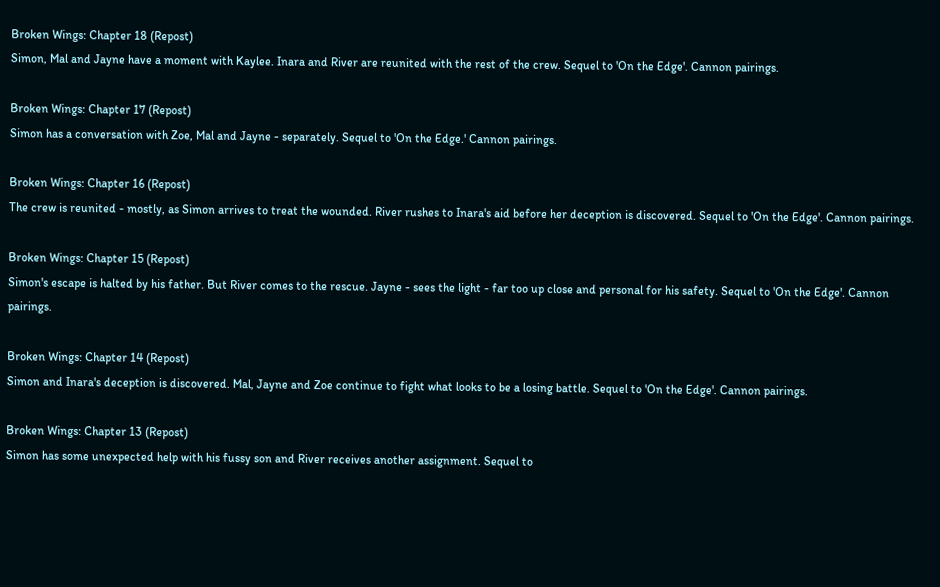Broken Wings: Chapter 18 (Repost)
Simon, Mal and Jayne have a moment with Kaylee. Inara and River are reunited with the rest of the crew. Sequel to 'On the Edge'. Cannon pairings.

Broken Wings: Chapter 17 (Repost)
Simon has a conversation with Zoe, Mal and Jayne - separately. Sequel to 'On the Edge.' Cannon pairings.

Broken Wings: Chapter 16 (Repost)
The crew is reunited - mostly, as Simon arrives to treat the wounded. River rushes to Inara's aid before her deception is discovered. Sequel to 'On the Edge'. Cannon pairings.

Broken Wings: Chapter 15 (Repost)
Simon's escape is halted by his father. But River comes to the rescue. Jayne - sees the light - far too up close and personal for his safety. Sequel to 'On the Edge'. Cannon pairings.

Broken Wings: Chapter 14 (Repost)
Simon and Inara's deception is discovered. Mal, Jayne and Zoe continue to fight what looks to be a losing battle. Sequel to 'On the Edge'. Cannon pairings.

Broken Wings: Chapter 13 (Repost)
Simon has some unexpected help with his fussy son and River receives another assignment. Sequel to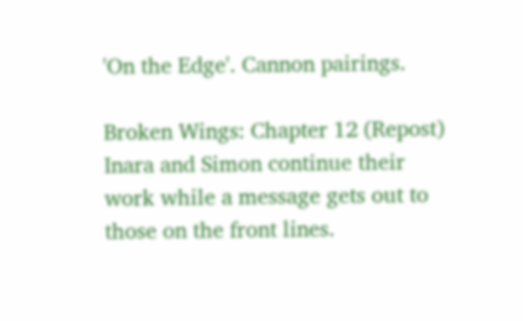'On the Edge'. Cannon pairings.

Broken Wings: Chapter 12 (Repost)
Inara and Simon continue their work while a message gets out to those on the front lines.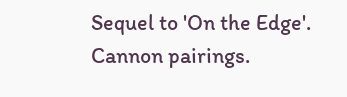Sequel to 'On the Edge'. Cannon pairings.